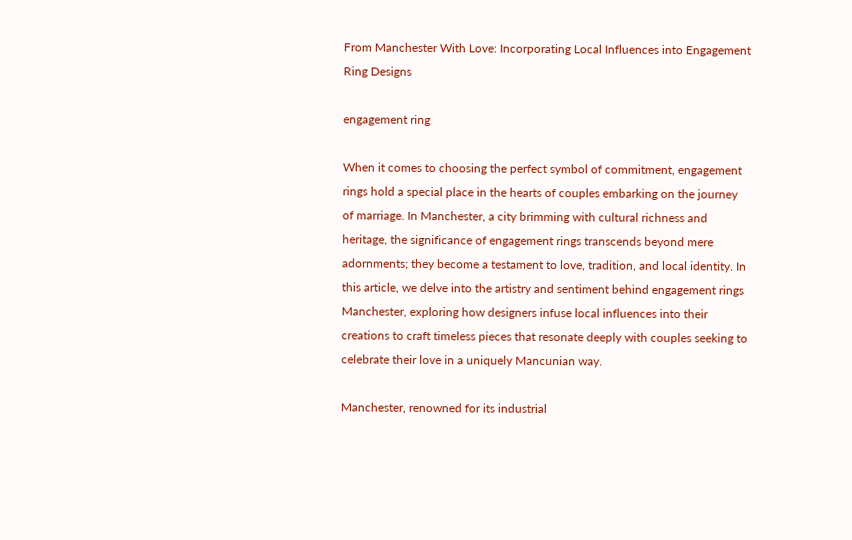From Manchester With Love: Incorporating Local Influences into Engagement Ring Designs

engagement ring

When it comes to choosing the perfect symbol of commitment, engagement rings hold a special place in the hearts of couples embarking on the journey of marriage. In Manchester, a city brimming with cultural richness and heritage, the significance of engagement rings transcends beyond mere adornments; they become a testament to love, tradition, and local identity. In this article, we delve into the artistry and sentiment behind engagement rings Manchester, exploring how designers infuse local influences into their creations to craft timeless pieces that resonate deeply with couples seeking to celebrate their love in a uniquely Mancunian way.

Manchester, renowned for its industrial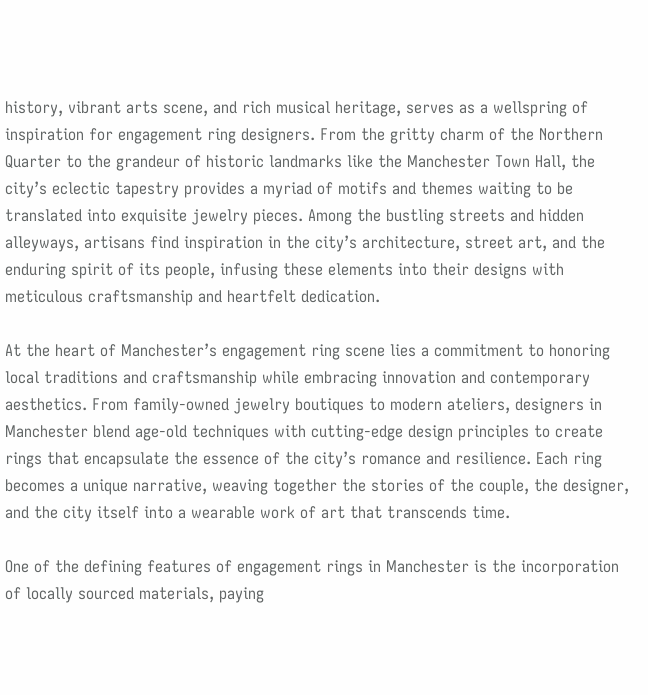history, vibrant arts scene, and rich musical heritage, serves as a wellspring of inspiration for engagement ring designers. From the gritty charm of the Northern Quarter to the grandeur of historic landmarks like the Manchester Town Hall, the city’s eclectic tapestry provides a myriad of motifs and themes waiting to be translated into exquisite jewelry pieces. Among the bustling streets and hidden alleyways, artisans find inspiration in the city’s architecture, street art, and the enduring spirit of its people, infusing these elements into their designs with meticulous craftsmanship and heartfelt dedication.

At the heart of Manchester’s engagement ring scene lies a commitment to honoring local traditions and craftsmanship while embracing innovation and contemporary aesthetics. From family-owned jewelry boutiques to modern ateliers, designers in Manchester blend age-old techniques with cutting-edge design principles to create rings that encapsulate the essence of the city’s romance and resilience. Each ring becomes a unique narrative, weaving together the stories of the couple, the designer, and the city itself into a wearable work of art that transcends time.

One of the defining features of engagement rings in Manchester is the incorporation of locally sourced materials, paying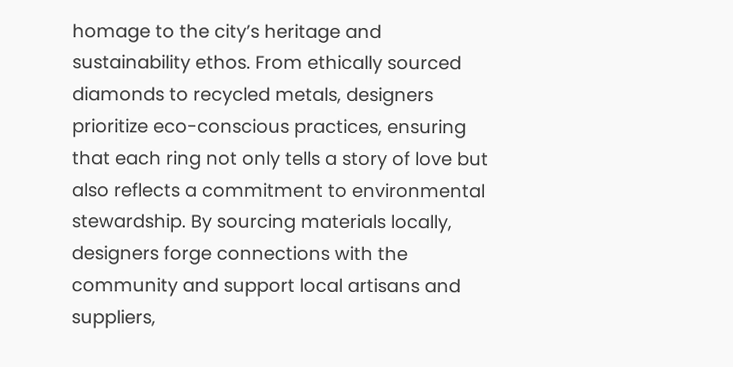homage to the city’s heritage and sustainability ethos. From ethically sourced diamonds to recycled metals, designers prioritize eco-conscious practices, ensuring that each ring not only tells a story of love but also reflects a commitment to environmental stewardship. By sourcing materials locally, designers forge connections with the community and support local artisans and suppliers,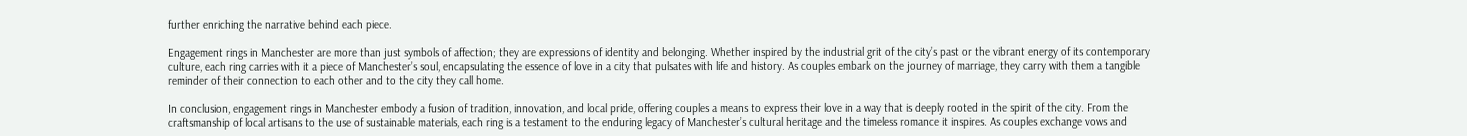further enriching the narrative behind each piece.

Engagement rings in Manchester are more than just symbols of affection; they are expressions of identity and belonging. Whether inspired by the industrial grit of the city’s past or the vibrant energy of its contemporary culture, each ring carries with it a piece of Manchester’s soul, encapsulating the essence of love in a city that pulsates with life and history. As couples embark on the journey of marriage, they carry with them a tangible reminder of their connection to each other and to the city they call home.

In conclusion, engagement rings in Manchester embody a fusion of tradition, innovation, and local pride, offering couples a means to express their love in a way that is deeply rooted in the spirit of the city. From the craftsmanship of local artisans to the use of sustainable materials, each ring is a testament to the enduring legacy of Manchester’s cultural heritage and the timeless romance it inspires. As couples exchange vows and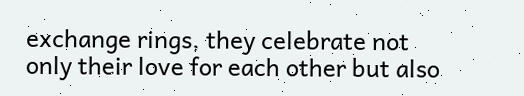exchange rings, they celebrate not only their love for each other but also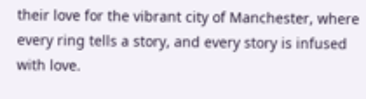their love for the vibrant city of Manchester, where every ring tells a story, and every story is infused with love.